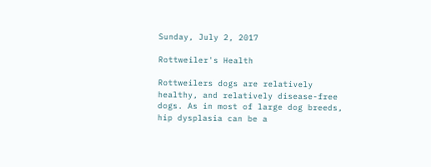Sunday, July 2, 2017

Rottweiler's Health

Rottweilers dogs are relatively healthy, and relatively disease-free dogs. As in most of large dog breeds, hip dysplasia can be a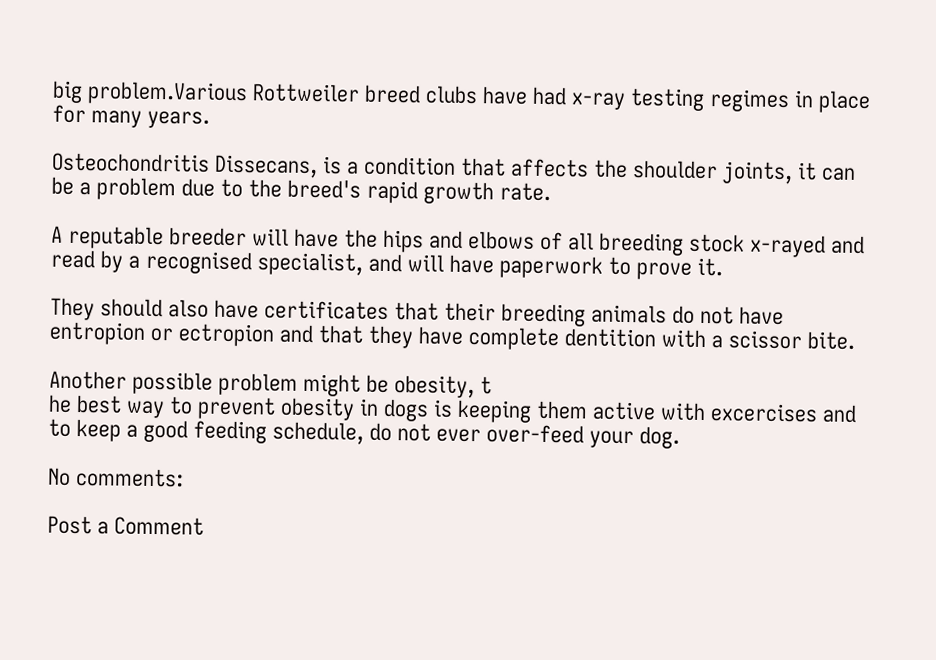big problem.Various Rottweiler breed clubs have had x-ray testing regimes in place for many years.

Osteochondritis Dissecans, is a condition that affects the shoulder joints, it can be a problem due to the breed's rapid growth rate.

A reputable breeder will have the hips and elbows of all breeding stock x-rayed and read by a recognised specialist, and will have paperwork to prove it.

They should also have certificates that their breeding animals do not have entropion or ectropion and that they have complete dentition with a scissor bite.

Another possible problem might be obesity, t
he best way to prevent obesity in dogs is keeping them active with excercises and to keep a good feeding schedule, do not ever over-feed your dog.

No comments:

Post a Comment